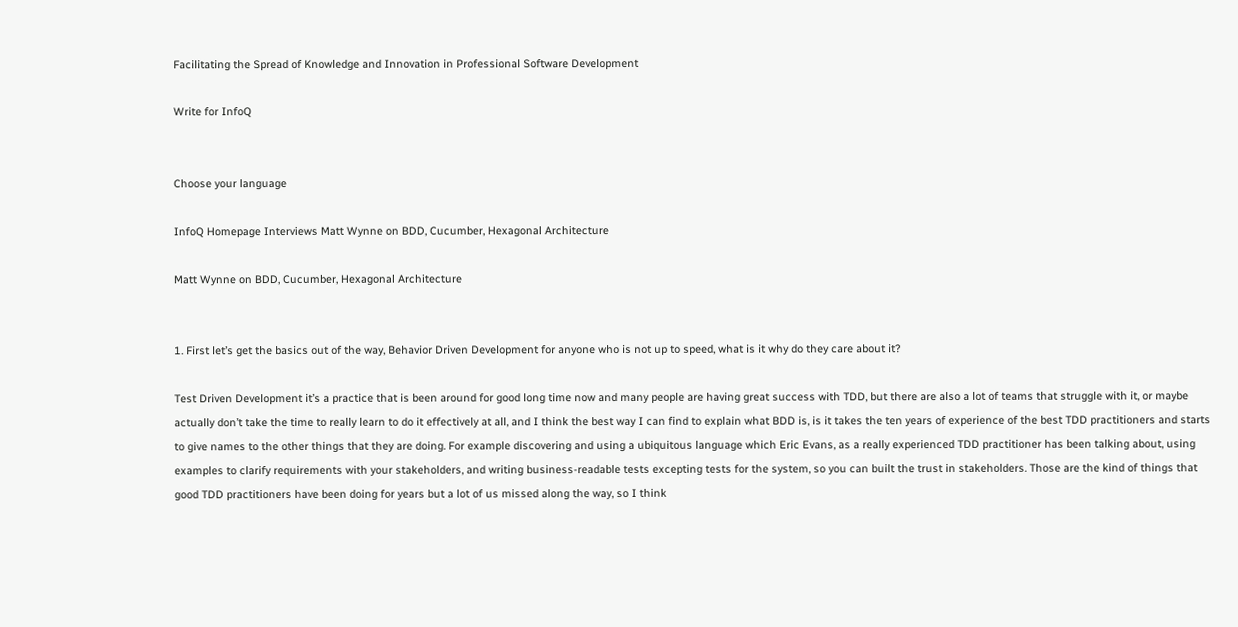Facilitating the Spread of Knowledge and Innovation in Professional Software Development

Write for InfoQ


Choose your language

InfoQ Homepage Interviews Matt Wynne on BDD, Cucumber, Hexagonal Architecture

Matt Wynne on BDD, Cucumber, Hexagonal Architecture


1. First let’s get the basics out of the way, Behavior Driven Development for anyone who is not up to speed, what is it why do they care about it?

Test Driven Development it’s a practice that is been around for good long time now and many people are having great success with TDD, but there are also a lot of teams that struggle with it, or maybe actually don’t take the time to really learn to do it effectively at all, and I think the best way I can find to explain what BDD is, is it takes the ten years of experience of the best TDD practitioners and starts to give names to the other things that they are doing. For example discovering and using a ubiquitous language which Eric Evans, as a really experienced TDD practitioner has been talking about, using examples to clarify requirements with your stakeholders, and writing business-readable tests excepting tests for the system, so you can built the trust in stakeholders. Those are the kind of things that good TDD practitioners have been doing for years but a lot of us missed along the way, so I think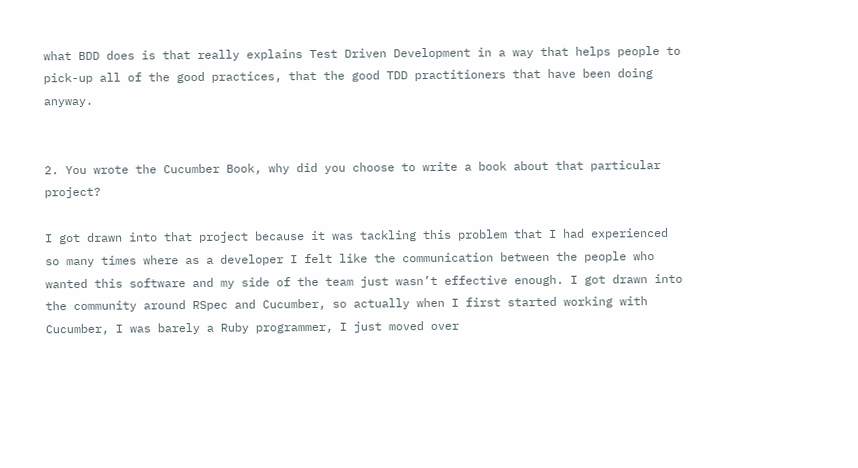what BDD does is that really explains Test Driven Development in a way that helps people to pick-up all of the good practices, that the good TDD practitioners that have been doing anyway.


2. You wrote the Cucumber Book, why did you choose to write a book about that particular project?

I got drawn into that project because it was tackling this problem that I had experienced so many times where as a developer I felt like the communication between the people who wanted this software and my side of the team just wasn’t effective enough. I got drawn into the community around RSpec and Cucumber, so actually when I first started working with Cucumber, I was barely a Ruby programmer, I just moved over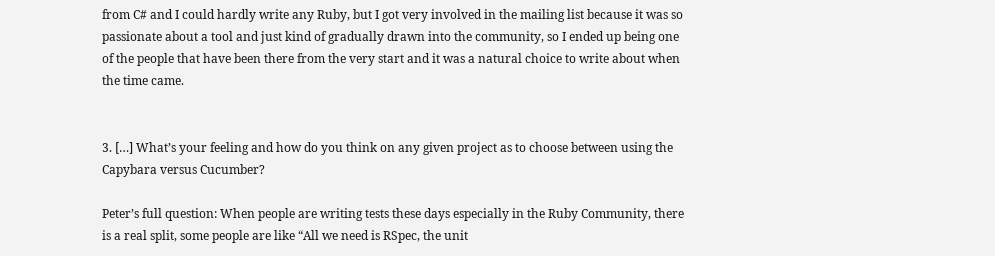from C# and I could hardly write any Ruby, but I got very involved in the mailing list because it was so passionate about a tool and just kind of gradually drawn into the community, so I ended up being one of the people that have been there from the very start and it was a natural choice to write about when the time came.


3. […] What’s your feeling and how do you think on any given project as to choose between using the Capybara versus Cucumber?

Peter’s full question: When people are writing tests these days especially in the Ruby Community, there is a real split, some people are like “All we need is RSpec, the unit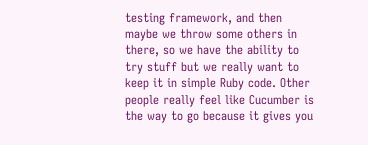testing framework, and then maybe we throw some others in there, so we have the ability to try stuff but we really want to keep it in simple Ruby code. Other people really feel like Cucumber is the way to go because it gives you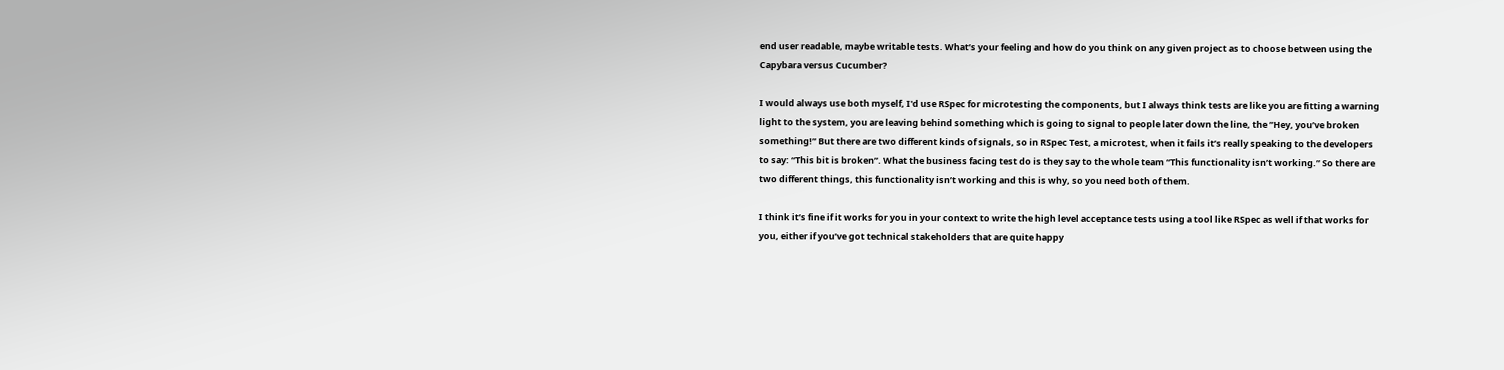end user readable, maybe writable tests. What’s your feeling and how do you think on any given project as to choose between using the Capybara versus Cucumber?

I would always use both myself, I'd use RSpec for microtesting the components, but I always think tests are like you are fitting a warning light to the system, you are leaving behind something which is going to signal to people later down the line, the ”Hey, you’ve broken something!” But there are two different kinds of signals, so in RSpec Test, a microtest, when it fails it’s really speaking to the developers to say: “This bit is broken”. What the business facing test do is they say to the whole team “This functionality isn’t working.” So there are two different things, this functionality isn’t working and this is why, so you need both of them.

I think it’s fine if it works for you in your context to write the high level acceptance tests using a tool like RSpec as well if that works for you, either if you’ve got technical stakeholders that are quite happy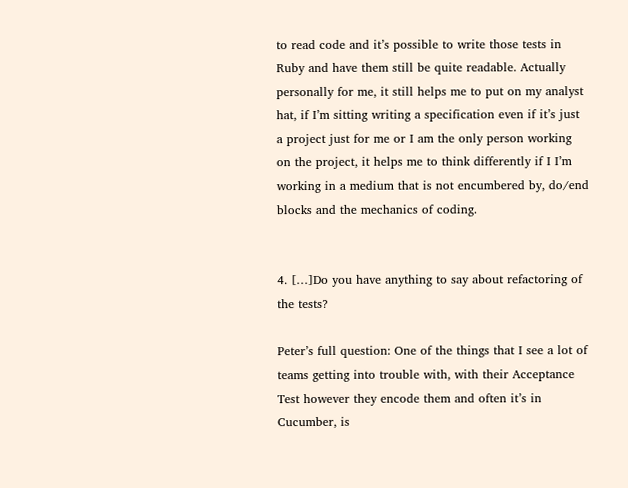to read code and it’s possible to write those tests in Ruby and have them still be quite readable. Actually personally for me, it still helps me to put on my analyst hat, if I’m sitting writing a specification even if it’s just a project just for me or I am the only person working on the project, it helps me to think differently if I I’m working in a medium that is not encumbered by, do/end blocks and the mechanics of coding.


4. […]Do you have anything to say about refactoring of the tests?

Peter’s full question: One of the things that I see a lot of teams getting into trouble with, with their Acceptance Test however they encode them and often it’s in Cucumber, is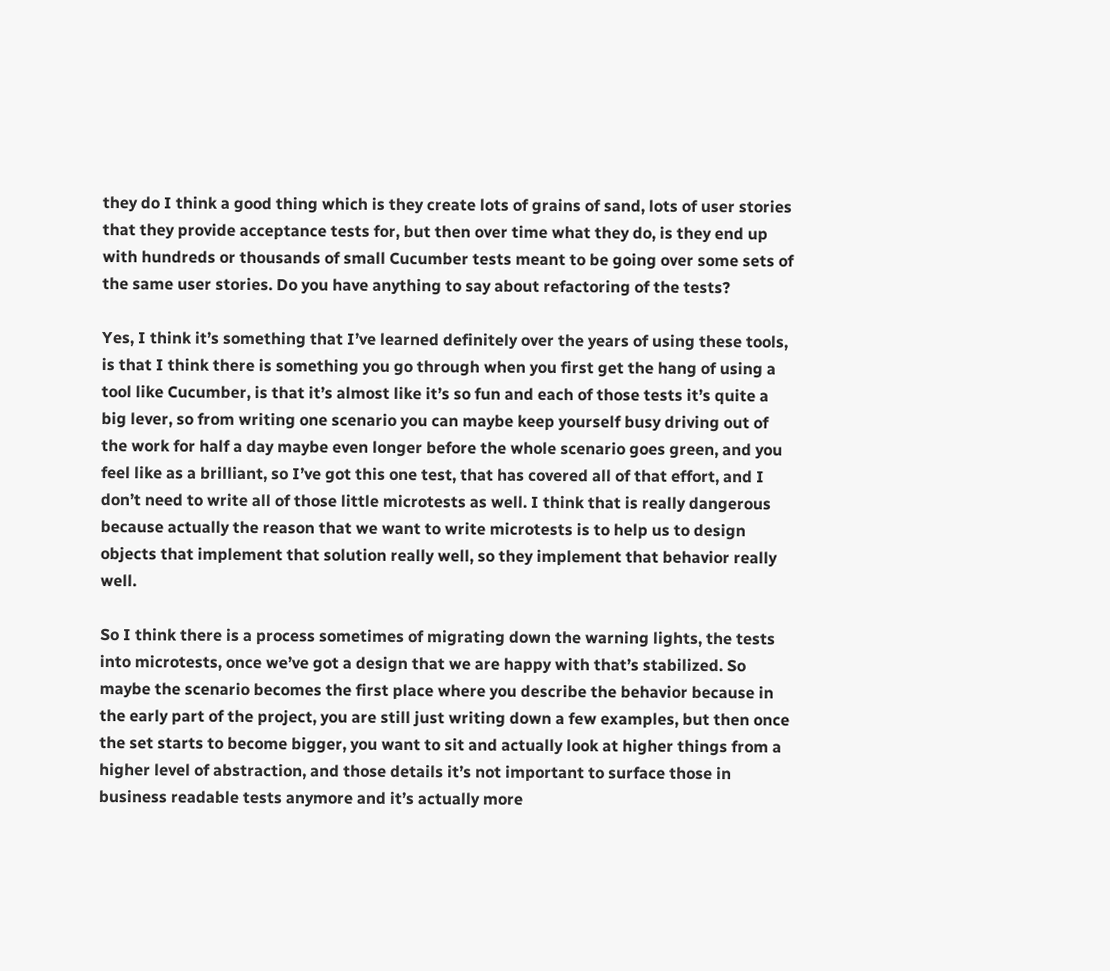they do I think a good thing which is they create lots of grains of sand, lots of user stories that they provide acceptance tests for, but then over time what they do, is they end up with hundreds or thousands of small Cucumber tests meant to be going over some sets of the same user stories. Do you have anything to say about refactoring of the tests?

Yes, I think it’s something that I’ve learned definitely over the years of using these tools, is that I think there is something you go through when you first get the hang of using a tool like Cucumber, is that it’s almost like it’s so fun and each of those tests it’s quite a big lever, so from writing one scenario you can maybe keep yourself busy driving out of the work for half a day maybe even longer before the whole scenario goes green, and you feel like as a brilliant, so I’ve got this one test, that has covered all of that effort, and I don’t need to write all of those little microtests as well. I think that is really dangerous because actually the reason that we want to write microtests is to help us to design objects that implement that solution really well, so they implement that behavior really well.

So I think there is a process sometimes of migrating down the warning lights, the tests into microtests, once we’ve got a design that we are happy with that’s stabilized. So maybe the scenario becomes the first place where you describe the behavior because in the early part of the project, you are still just writing down a few examples, but then once the set starts to become bigger, you want to sit and actually look at higher things from a higher level of abstraction, and those details it’s not important to surface those in business readable tests anymore and it’s actually more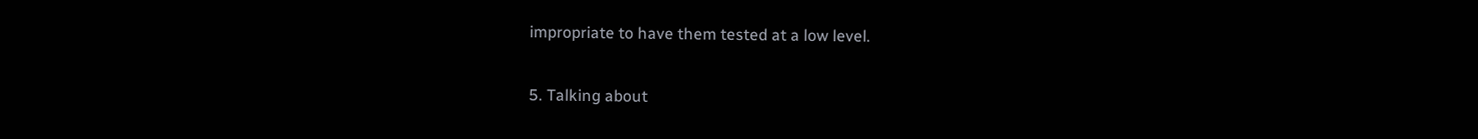impropriate to have them tested at a low level.


5. Talking about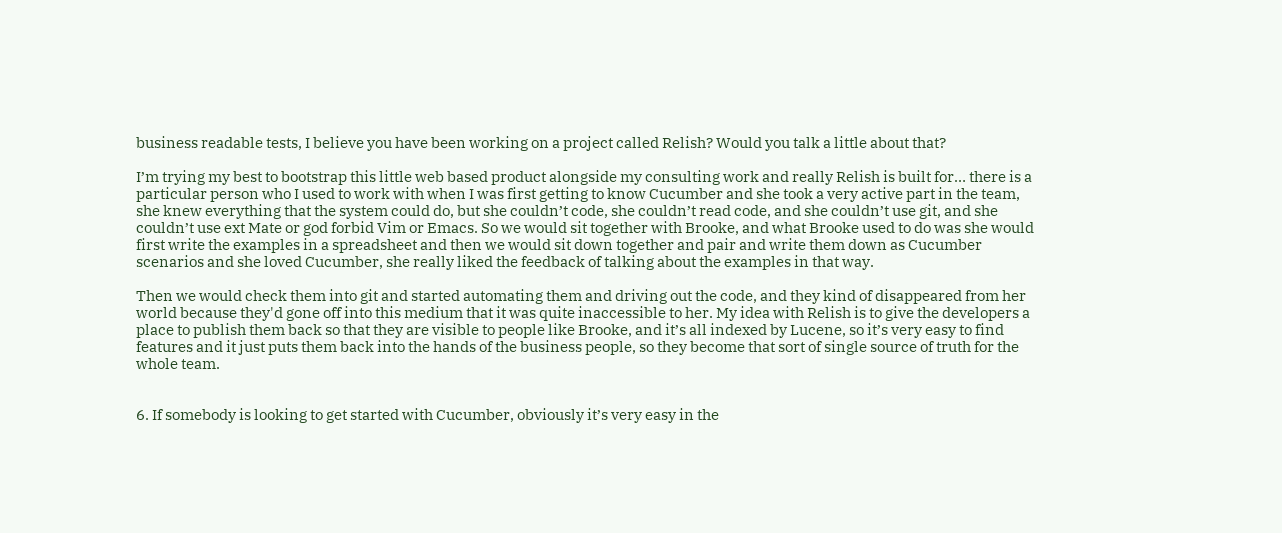business readable tests, I believe you have been working on a project called Relish? Would you talk a little about that?

I’m trying my best to bootstrap this little web based product alongside my consulting work and really Relish is built for… there is a particular person who I used to work with when I was first getting to know Cucumber and she took a very active part in the team, she knew everything that the system could do, but she couldn’t code, she couldn’t read code, and she couldn’t use git, and she couldn’t use ext Mate or god forbid Vim or Emacs. So we would sit together with Brooke, and what Brooke used to do was she would first write the examples in a spreadsheet and then we would sit down together and pair and write them down as Cucumber scenarios and she loved Cucumber, she really liked the feedback of talking about the examples in that way.

Then we would check them into git and started automating them and driving out the code, and they kind of disappeared from her world because they'd gone off into this medium that it was quite inaccessible to her. My idea with Relish is to give the developers a place to publish them back so that they are visible to people like Brooke, and it’s all indexed by Lucene, so it’s very easy to find features and it just puts them back into the hands of the business people, so they become that sort of single source of truth for the whole team.


6. If somebody is looking to get started with Cucumber, obviously it’s very easy in the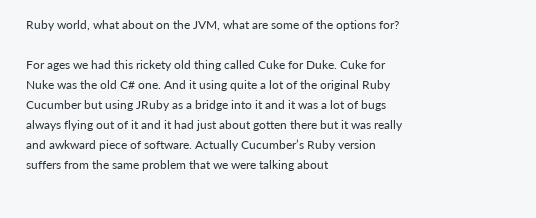Ruby world, what about on the JVM, what are some of the options for?

For ages we had this rickety old thing called Cuke for Duke. Cuke for Nuke was the old C# one. And it using quite a lot of the original Ruby Cucumber but using JRuby as a bridge into it and it was a lot of bugs always flying out of it and it had just about gotten there but it was really and awkward piece of software. Actually Cucumber’s Ruby version suffers from the same problem that we were talking about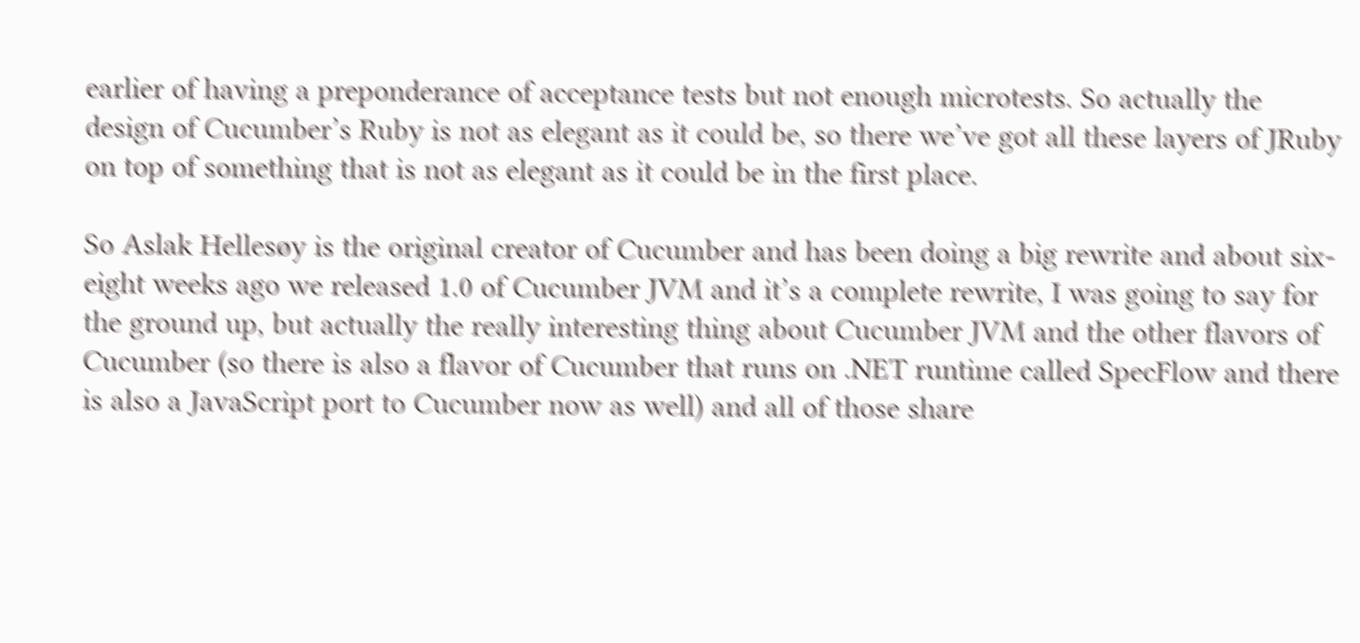earlier of having a preponderance of acceptance tests but not enough microtests. So actually the design of Cucumber’s Ruby is not as elegant as it could be, so there we’ve got all these layers of JRuby on top of something that is not as elegant as it could be in the first place.

So Aslak Hellesøy is the original creator of Cucumber and has been doing a big rewrite and about six- eight weeks ago we released 1.0 of Cucumber JVM and it’s a complete rewrite, I was going to say for the ground up, but actually the really interesting thing about Cucumber JVM and the other flavors of Cucumber (so there is also a flavor of Cucumber that runs on .NET runtime called SpecFlow and there is also a JavaScript port to Cucumber now as well) and all of those share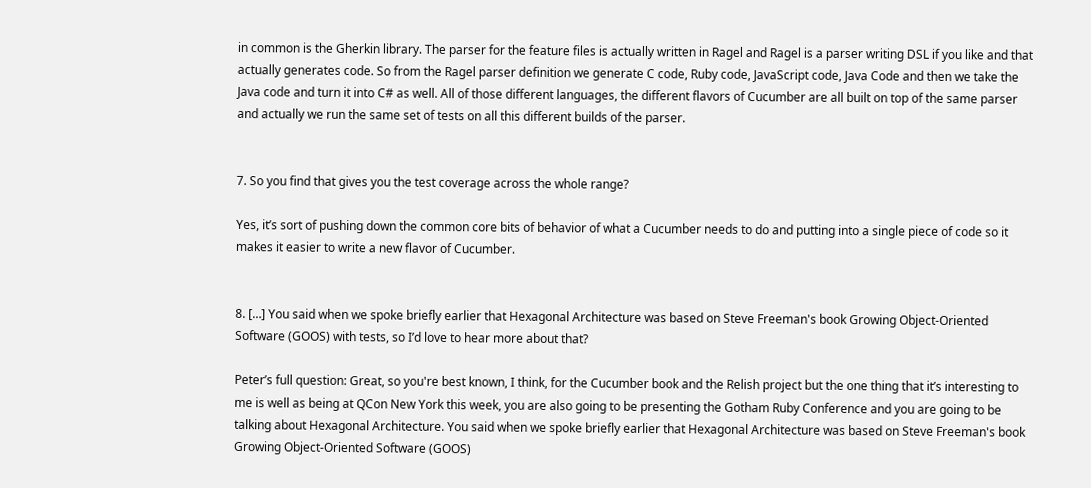in common is the Gherkin library. The parser for the feature files is actually written in Ragel and Ragel is a parser writing DSL if you like and that actually generates code. So from the Ragel parser definition we generate C code, Ruby code, JavaScript code, Java Code and then we take the Java code and turn it into C# as well. All of those different languages, the different flavors of Cucumber are all built on top of the same parser and actually we run the same set of tests on all this different builds of the parser.


7. So you find that gives you the test coverage across the whole range?

Yes, it’s sort of pushing down the common core bits of behavior of what a Cucumber needs to do and putting into a single piece of code so it makes it easier to write a new flavor of Cucumber.


8. […] You said when we spoke briefly earlier that Hexagonal Architecture was based on Steve Freeman's book Growing Object-Oriented Software (GOOS) with tests, so I’d love to hear more about that?

Peter’s full question: Great, so you're best known, I think, for the Cucumber book and the Relish project but the one thing that it’s interesting to me is well as being at QCon New York this week, you are also going to be presenting the Gotham Ruby Conference and you are going to be talking about Hexagonal Architecture. You said when we spoke briefly earlier that Hexagonal Architecture was based on Steve Freeman's book Growing Object-Oriented Software (GOOS)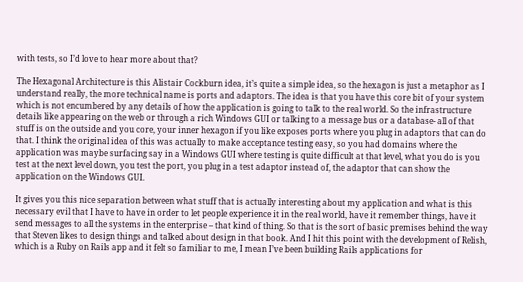with tests, so I’d love to hear more about that?

The Hexagonal Architecture is this Alistair Cockburn idea, it’s quite a simple idea, so the hexagon is just a metaphor as I understand really, the more technical name is ports and adaptors. The idea is that you have this core bit of your system which is not encumbered by any details of how the application is going to talk to the real world. So the infrastructure details like appearing on the web or through a rich Windows GUI or talking to a message bus or a database- all of that stuff is on the outside and you core, your inner hexagon if you like exposes ports where you plug in adaptors that can do that. I think the original idea of this was actually to make acceptance testing easy, so you had domains where the application was maybe surfacing say in a Windows GUI where testing is quite difficult at that level, what you do is you test at the next level down, you test the port, you plug in a test adaptor instead of, the adaptor that can show the application on the Windows GUI.

It gives you this nice separation between what stuff that is actually interesting about my application and what is this necessary evil that I have to have in order to let people experience it in the real world, have it remember things, have it send messages to all the systems in the enterprise – that kind of thing. So that is the sort of basic premises behind the way that Steven likes to design things and talked about design in that book. And I hit this point with the development of Relish, which is a Ruby on Rails app and it felt so familiar to me, I mean I’ve been building Rails applications for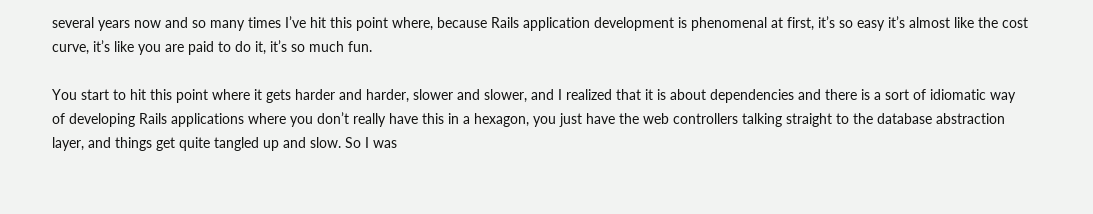several years now and so many times I’ve hit this point where, because Rails application development is phenomenal at first, it’s so easy it’s almost like the cost curve, it’s like you are paid to do it, it’s so much fun.

You start to hit this point where it gets harder and harder, slower and slower, and I realized that it is about dependencies and there is a sort of idiomatic way of developing Rails applications where you don’t really have this in a hexagon, you just have the web controllers talking straight to the database abstraction layer, and things get quite tangled up and slow. So I was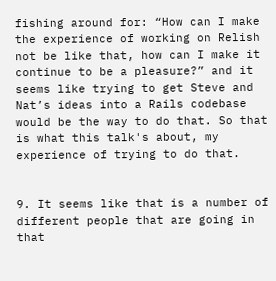fishing around for: “How can I make the experience of working on Relish not be like that, how can I make it continue to be a pleasure?” and it seems like trying to get Steve and Nat’s ideas into a Rails codebase would be the way to do that. So that is what this talk's about, my experience of trying to do that.


9. It seems like that is a number of different people that are going in that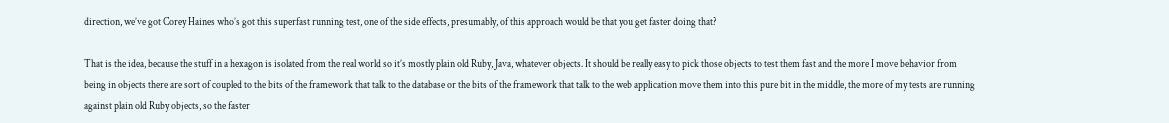direction, we’ve got Corey Haines who’s got this superfast running test, one of the side effects, presumably, of this approach would be that you get faster doing that?

That is the idea, because the stuff in a hexagon is isolated from the real world so it’s mostly plain old Ruby, Java, whatever objects. It should be really easy to pick those objects to test them fast and the more I move behavior from being in objects there are sort of coupled to the bits of the framework that talk to the database or the bits of the framework that talk to the web application move them into this pure bit in the middle, the more of my tests are running against plain old Ruby objects, so the faster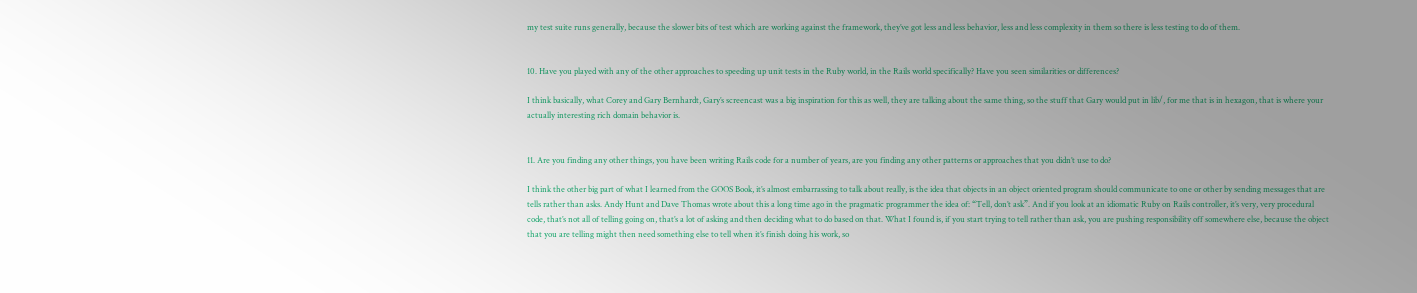my test suite runs generally, because the slower bits of test which are working against the framework, they’ve got less and less behavior, less and less complexity in them so there is less testing to do of them.


10. Have you played with any of the other approaches to speeding up unit tests in the Ruby world, in the Rails world specifically? Have you seen similarities or differences?

I think basically, what Corey and Gary Bernhardt, Gary’s screencast was a big inspiration for this as well, they are talking about the same thing, so the stuff that Gary would put in lib/, for me that is in hexagon, that is where your actually interesting rich domain behavior is.


11. Are you finding any other things, you have been writing Rails code for a number of years, are you finding any other patterns or approaches that you didn’t use to do?

I think the other big part of what I learned from the GOOS Book, it’s almost embarrassing to talk about really, is the idea that objects in an object oriented program should communicate to one or other by sending messages that are tells rather than asks. Andy Hunt and Dave Thomas wrote about this a long time ago in the pragmatic programmer the idea of: “Tell, don’t ask”. And if you look at an idiomatic Ruby on Rails controller, it’s very, very procedural code, that’s not all of telling going on, that’s a lot of asking and then deciding what to do based on that. What I found is, if you start trying to tell rather than ask, you are pushing responsibility off somewhere else, because the object that you are telling might then need something else to tell when it’s finish doing his work, so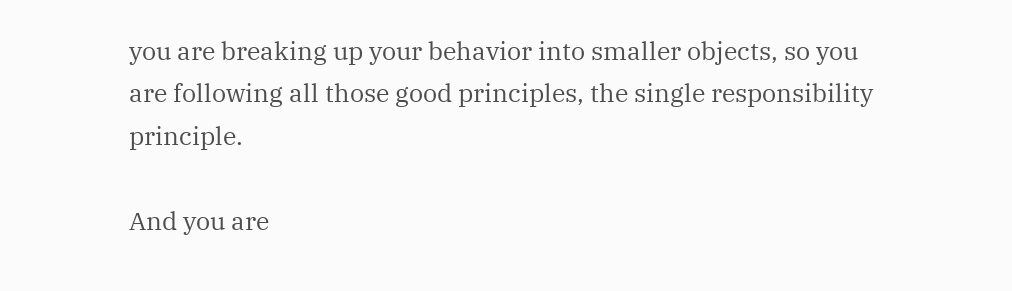you are breaking up your behavior into smaller objects, so you are following all those good principles, the single responsibility principle.

And you are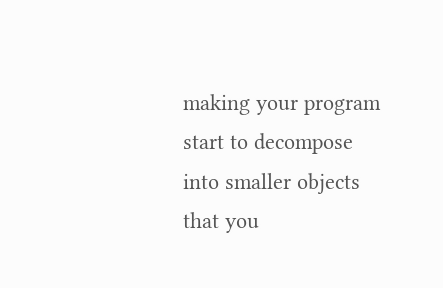making your program start to decompose into smaller objects that you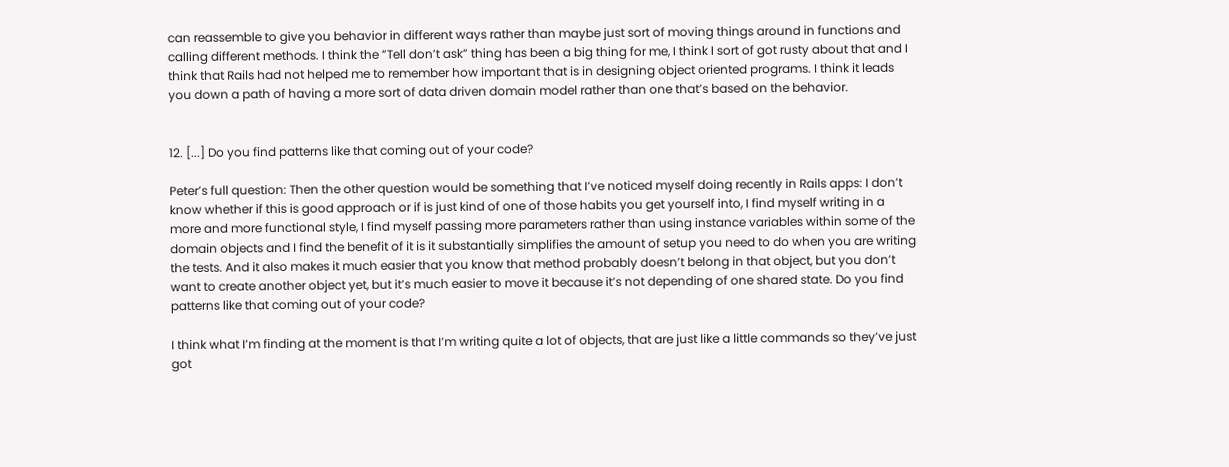can reassemble to give you behavior in different ways rather than maybe just sort of moving things around in functions and calling different methods. I think the ”Tell don’t ask” thing has been a big thing for me, I think I sort of got rusty about that and I think that Rails had not helped me to remember how important that is in designing object oriented programs. I think it leads you down a path of having a more sort of data driven domain model rather than one that’s based on the behavior.


12. [...] Do you find patterns like that coming out of your code?

Peter’s full question: Then the other question would be something that I’ve noticed myself doing recently in Rails apps: I don’t know whether if this is good approach or if is just kind of one of those habits you get yourself into, I find myself writing in a more and more functional style, I find myself passing more parameters rather than using instance variables within some of the domain objects and I find the benefit of it is it substantially simplifies the amount of setup you need to do when you are writing the tests. And it also makes it much easier that you know that method probably doesn’t belong in that object, but you don’t want to create another object yet, but it’s much easier to move it because it’s not depending of one shared state. Do you find patterns like that coming out of your code?

I think what I’m finding at the moment is that I’m writing quite a lot of objects, that are just like a little commands so they’ve just got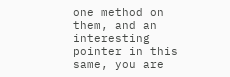one method on them, and an interesting pointer in this same, you are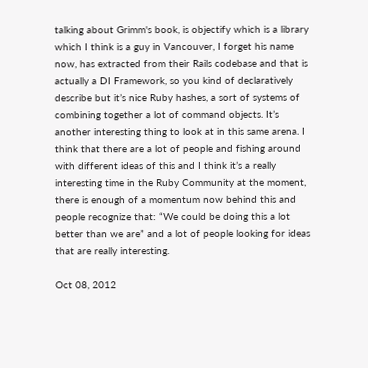talking about Grimm's book, is objectify which is a library which I think is a guy in Vancouver, I forget his name now, has extracted from their Rails codebase and that is actually a DI Framework, so you kind of declaratively describe but it’s nice Ruby hashes, a sort of systems of combining together a lot of command objects. It’s another interesting thing to look at in this same arena. I think that there are a lot of people and fishing around with different ideas of this and I think it’s a really interesting time in the Ruby Community at the moment, there is enough of a momentum now behind this and people recognize that: “We could be doing this a lot better than we are” and a lot of people looking for ideas that are really interesting.

Oct 08, 2012